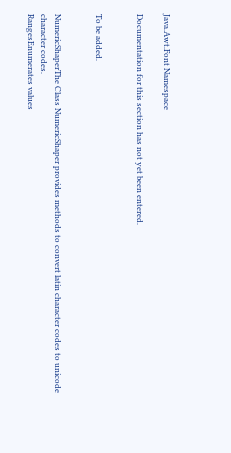Java.Awt.Font Namespace

Documentation for this section has not yet been entered.


To be added.


NumericShaperThe Class NumericShaper provides methods to convert latin character codes to unicode character codes.
RangesEnumerates values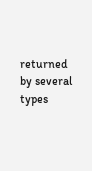returned by several types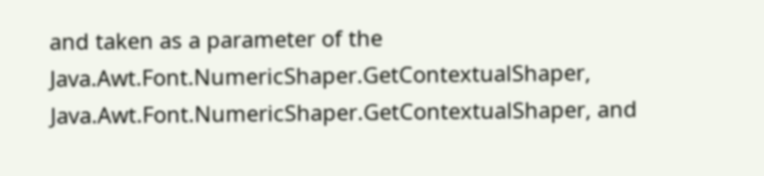and taken as a parameter of the Java.Awt.Font.NumericShaper.GetContextualShaper, Java.Awt.Font.NumericShaper.GetContextualShaper, and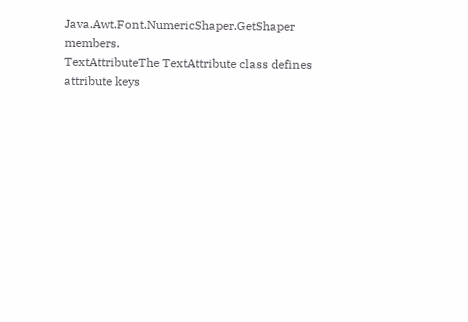Java.Awt.Font.NumericShaper.GetShaper members.
TextAttributeThe TextAttribute class defines attribute keys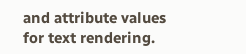and attribute values for text rendering.